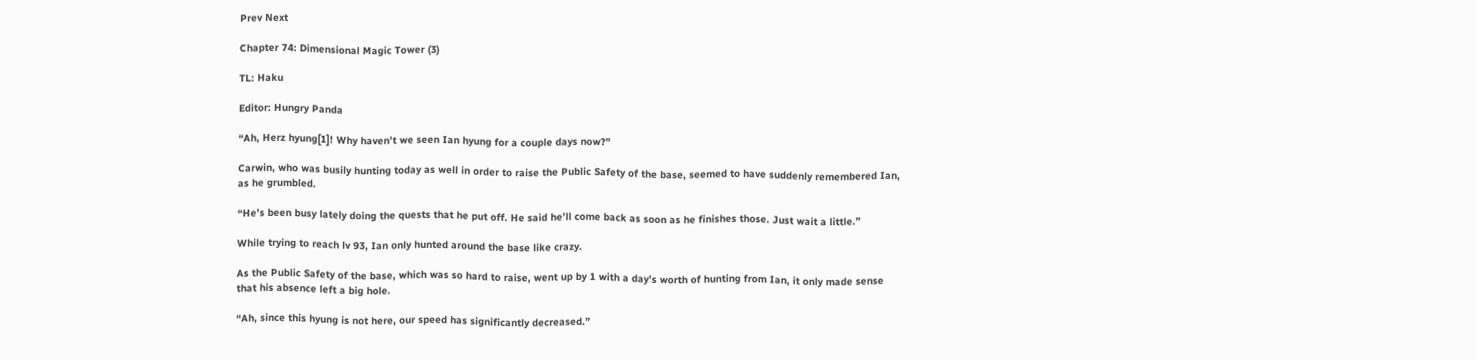Prev Next

Chapter 74: Dimensional Magic Tower (3)

TL: Haku

Editor: Hungry Panda

“Ah, Herz hyung[1]! Why haven’t we seen Ian hyung for a couple days now?”

Carwin, who was busily hunting today as well in order to raise the Public Safety of the base, seemed to have suddenly remembered Ian, as he grumbled.

“He’s been busy lately doing the quests that he put off. He said he’ll come back as soon as he finishes those. Just wait a little.”

While trying to reach lv 93, Ian only hunted around the base like crazy.

As the Public Safety of the base, which was so hard to raise, went up by 1 with a day’s worth of hunting from Ian, it only made sense that his absence left a big hole.

“Ah, since this hyung is not here, our speed has significantly decreased.”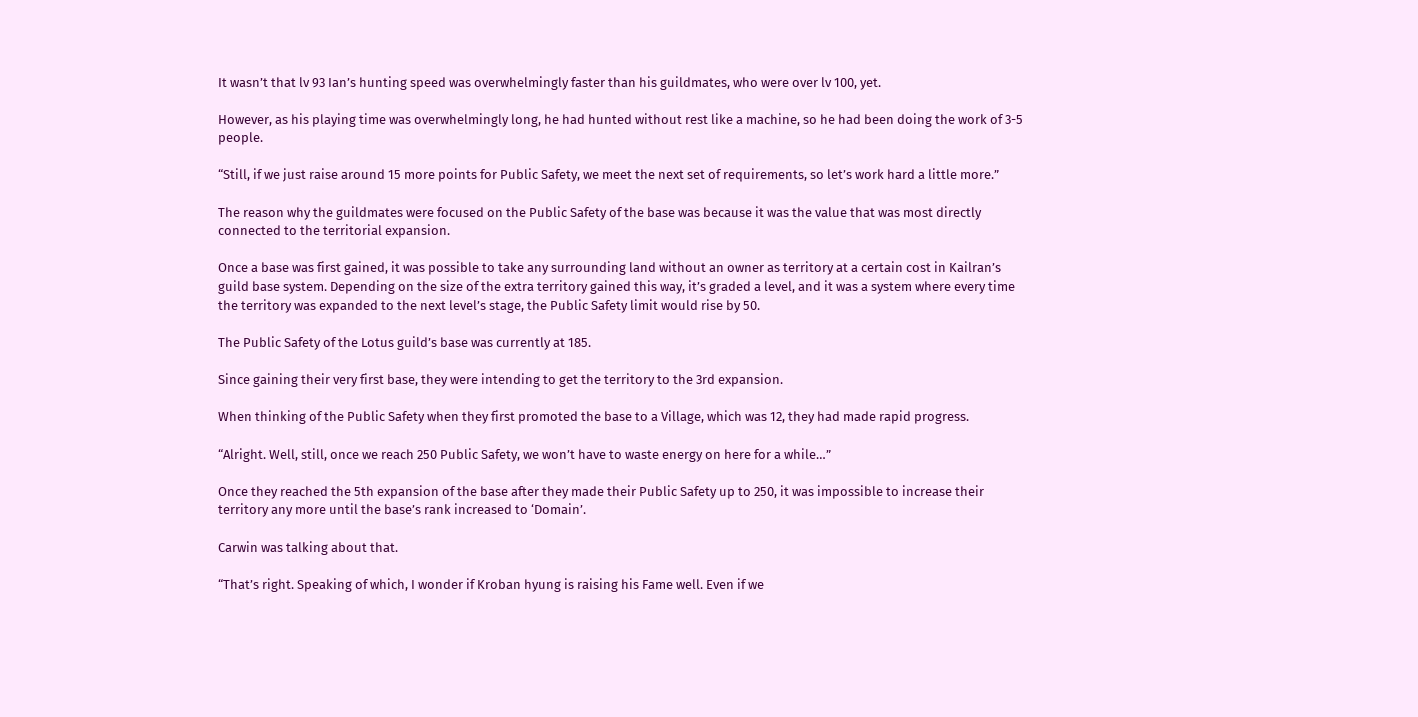It wasn’t that lv 93 Ian’s hunting speed was overwhelmingly faster than his guildmates, who were over lv 100, yet.

However, as his playing time was overwhelmingly long, he had hunted without rest like a machine, so he had been doing the work of 3-5 people.

“Still, if we just raise around 15 more points for Public Safety, we meet the next set of requirements, so let’s work hard a little more.”

The reason why the guildmates were focused on the Public Safety of the base was because it was the value that was most directly connected to the territorial expansion.

Once a base was first gained, it was possible to take any surrounding land without an owner as territory at a certain cost in Kailran’s guild base system. Depending on the size of the extra territory gained this way, it’s graded a level, and it was a system where every time the territory was expanded to the next level’s stage, the Public Safety limit would rise by 50.

The Public Safety of the Lotus guild’s base was currently at 185.

Since gaining their very first base, they were intending to get the territory to the 3rd expansion.

When thinking of the Public Safety when they first promoted the base to a Village, which was 12, they had made rapid progress.

“Alright. Well, still, once we reach 250 Public Safety, we won’t have to waste energy on here for a while…”

Once they reached the 5th expansion of the base after they made their Public Safety up to 250, it was impossible to increase their territory any more until the base’s rank increased to ‘Domain’.

Carwin was talking about that.

“That’s right. Speaking of which, I wonder if Kroban hyung is raising his Fame well. Even if we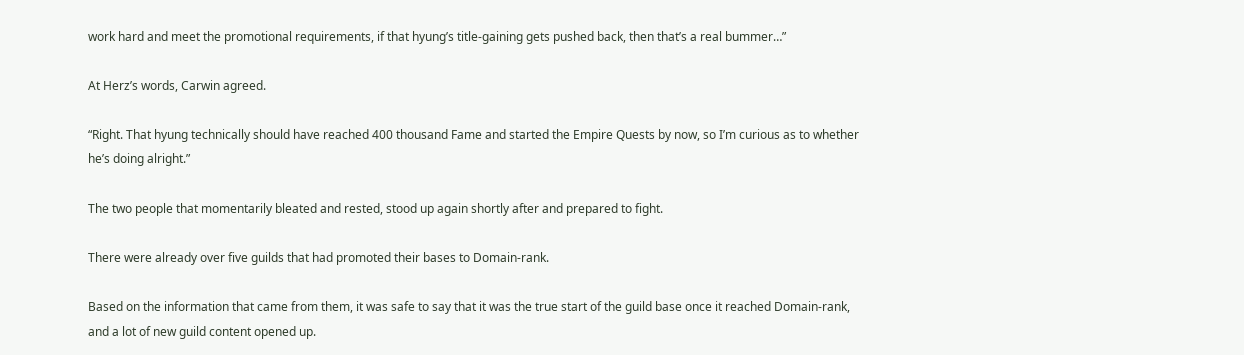work hard and meet the promotional requirements, if that hyung’s title-gaining gets pushed back, then that’s a real bummer…”

At Herz’s words, Carwin agreed.

“Right. That hyung technically should have reached 400 thousand Fame and started the Empire Quests by now, so I’m curious as to whether he’s doing alright.”

The two people that momentarily bleated and rested, stood up again shortly after and prepared to fight.

There were already over five guilds that had promoted their bases to Domain-rank.

Based on the information that came from them, it was safe to say that it was the true start of the guild base once it reached Domain-rank, and a lot of new guild content opened up.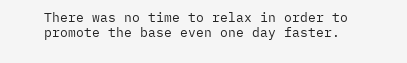There was no time to relax in order to promote the base even one day faster.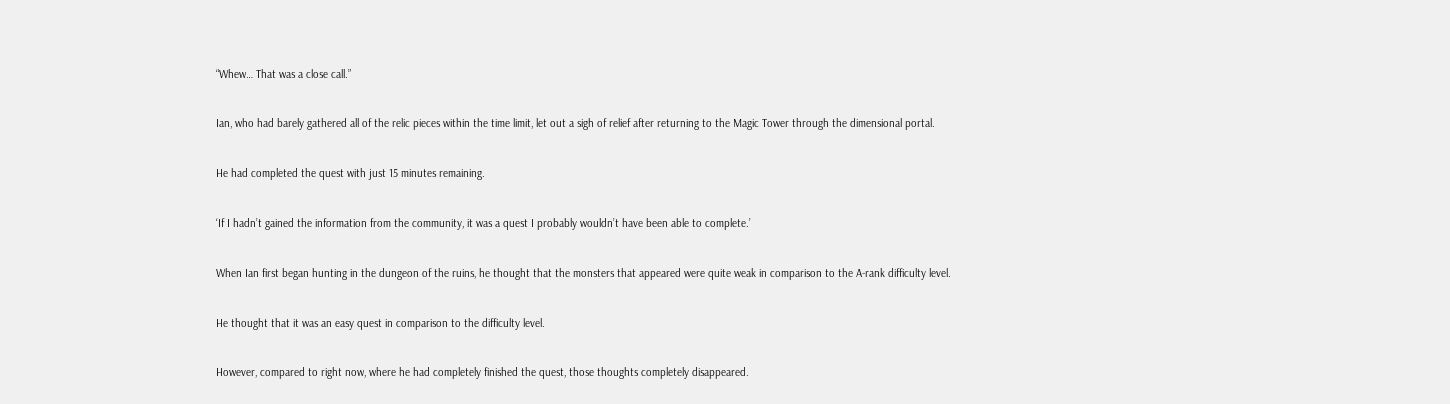“Whew… That was a close call.”

Ian, who had barely gathered all of the relic pieces within the time limit, let out a sigh of relief after returning to the Magic Tower through the dimensional portal.

He had completed the quest with just 15 minutes remaining.

‘If I hadn’t gained the information from the community, it was a quest I probably wouldn’t have been able to complete.’

When Ian first began hunting in the dungeon of the ruins, he thought that the monsters that appeared were quite weak in comparison to the A-rank difficulty level.

He thought that it was an easy quest in comparison to the difficulty level.

However, compared to right now, where he had completely finished the quest, those thoughts completely disappeared.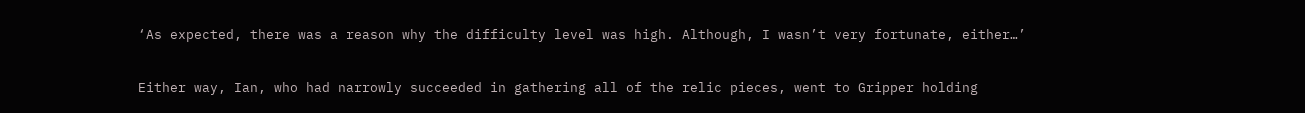‘As expected, there was a reason why the difficulty level was high. Although, I wasn’t very fortunate, either…’

Either way, Ian, who had narrowly succeeded in gathering all of the relic pieces, went to Gripper holding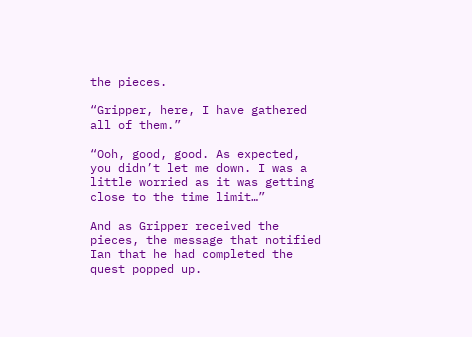the pieces.

“Gripper, here, I have gathered all of them.”

“Ooh, good, good. As expected, you didn’t let me down. I was a little worried as it was getting close to the time limit…”

And as Gripper received the pieces, the message that notified Ian that he had completed the quest popped up.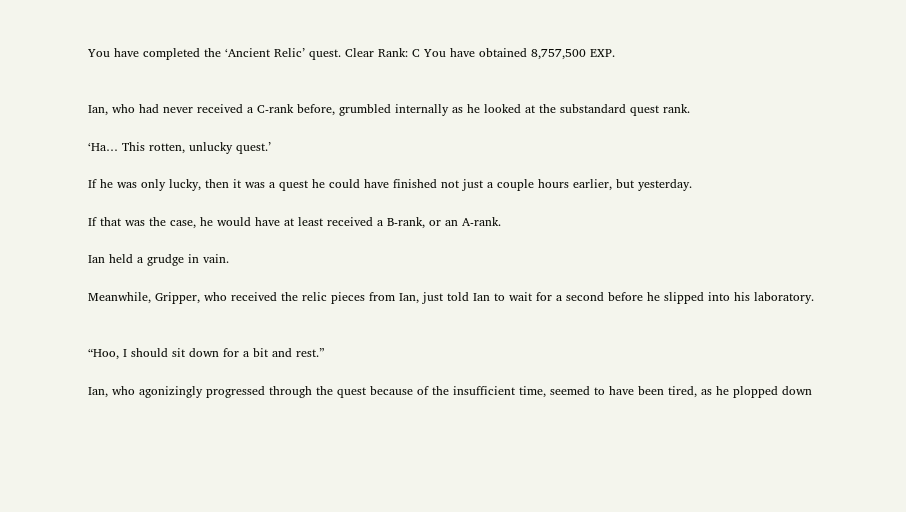You have completed the ‘Ancient Relic’ quest. Clear Rank: C You have obtained 8,757,500 EXP.


Ian, who had never received a C-rank before, grumbled internally as he looked at the substandard quest rank.

‘Ha… This rotten, unlucky quest.’

If he was only lucky, then it was a quest he could have finished not just a couple hours earlier, but yesterday.

If that was the case, he would have at least received a B-rank, or an A-rank.

Ian held a grudge in vain.

Meanwhile, Gripper, who received the relic pieces from Ian, just told Ian to wait for a second before he slipped into his laboratory.


“Hoo, I should sit down for a bit and rest.”

Ian, who agonizingly progressed through the quest because of the insufficient time, seemed to have been tired, as he plopped down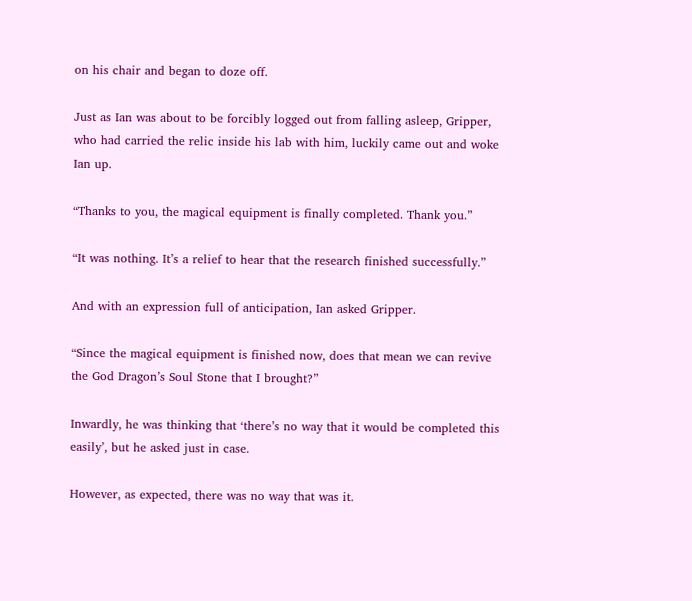on his chair and began to doze off.

Just as Ian was about to be forcibly logged out from falling asleep, Gripper, who had carried the relic inside his lab with him, luckily came out and woke Ian up.

“Thanks to you, the magical equipment is finally completed. Thank you.”

“It was nothing. It’s a relief to hear that the research finished successfully.”

And with an expression full of anticipation, Ian asked Gripper.

“Since the magical equipment is finished now, does that mean we can revive the God Dragon’s Soul Stone that I brought?”

Inwardly, he was thinking that ‘there’s no way that it would be completed this easily’, but he asked just in case.

However, as expected, there was no way that was it.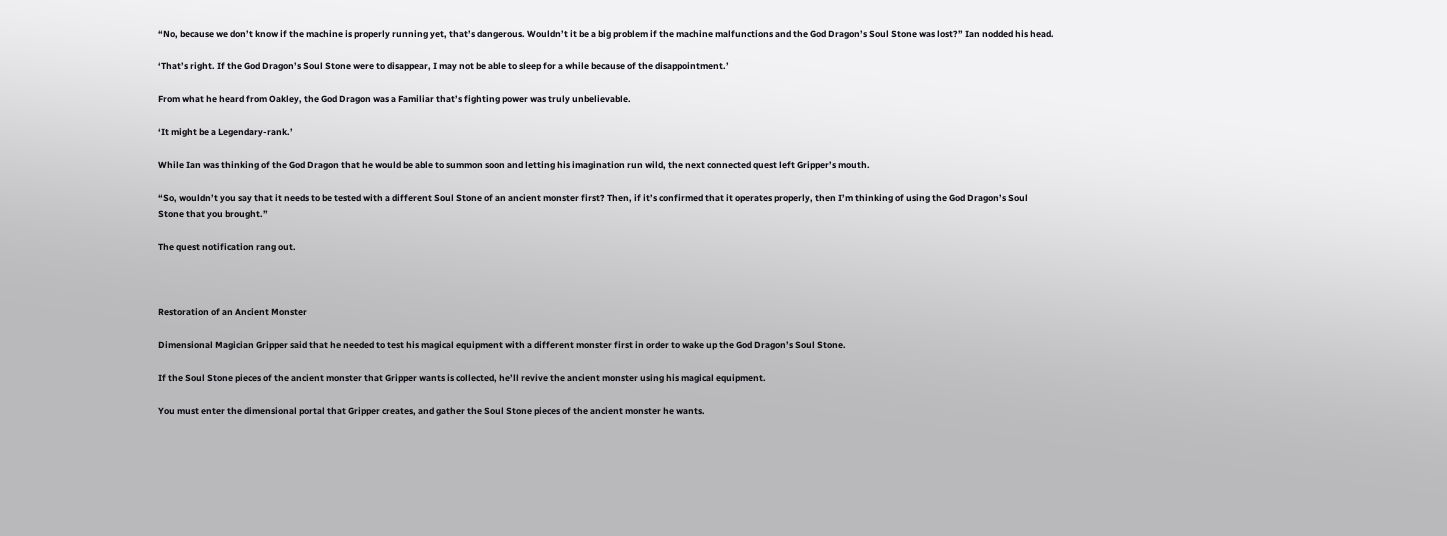“No, because we don’t know if the machine is properly running yet, that’s dangerous. Wouldn’t it be a big problem if the machine malfunctions and the God Dragon’s Soul Stone was lost?” Ian nodded his head.

‘That’s right. If the God Dragon’s Soul Stone were to disappear, I may not be able to sleep for a while because of the disappointment.’

From what he heard from Oakley, the God Dragon was a Familiar that’s fighting power was truly unbelievable.

‘It might be a Legendary-rank.’

While Ian was thinking of the God Dragon that he would be able to summon soon and letting his imagination run wild, the next connected quest left Gripper’s mouth.

“So, wouldn’t you say that it needs to be tested with a different Soul Stone of an ancient monster first? Then, if it’s confirmed that it operates properly, then I’m thinking of using the God Dragon’s Soul Stone that you brought.”

The quest notification rang out.



Restoration of an Ancient Monster

Dimensional Magician Gripper said that he needed to test his magical equipment with a different monster first in order to wake up the God Dragon’s Soul Stone.

If the Soul Stone pieces of the ancient monster that Gripper wants is collected, he’ll revive the ancient monster using his magical equipment.

You must enter the dimensional portal that Gripper creates, and gather the Soul Stone pieces of the ancient monster he wants.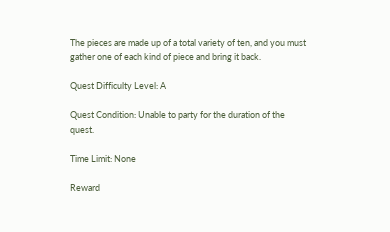The pieces are made up of a total variety of ten, and you must gather one of each kind of piece and bring it back.

Quest Difficulty Level: A

Quest Condition: Unable to party for the duration of the quest.

Time Limit: None

Reward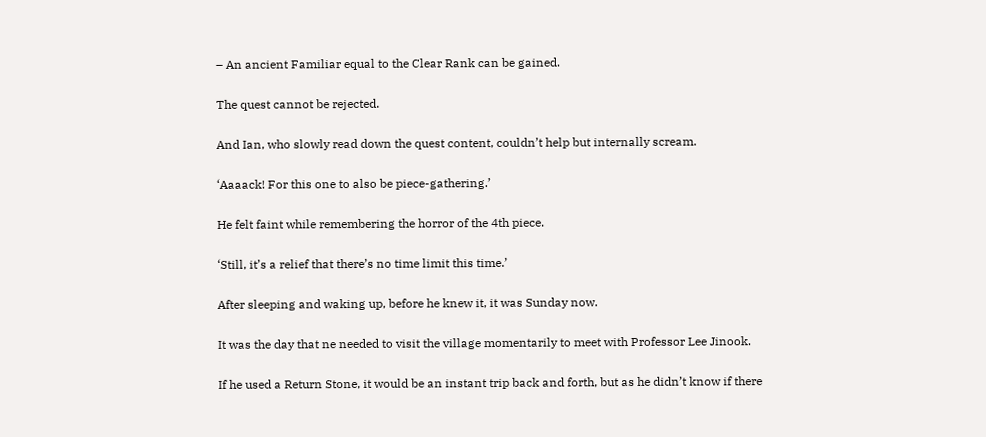– An ancient Familiar equal to the Clear Rank can be gained.

The quest cannot be rejected.

And Ian, who slowly read down the quest content, couldn’t help but internally scream.

‘Aaaack! For this one to also be piece-gathering.’

He felt faint while remembering the horror of the 4th piece.

‘Still, it’s a relief that there’s no time limit this time.’

After sleeping and waking up, before he knew it, it was Sunday now.

It was the day that ne needed to visit the village momentarily to meet with Professor Lee Jinook.

If he used a Return Stone, it would be an instant trip back and forth, but as he didn’t know if there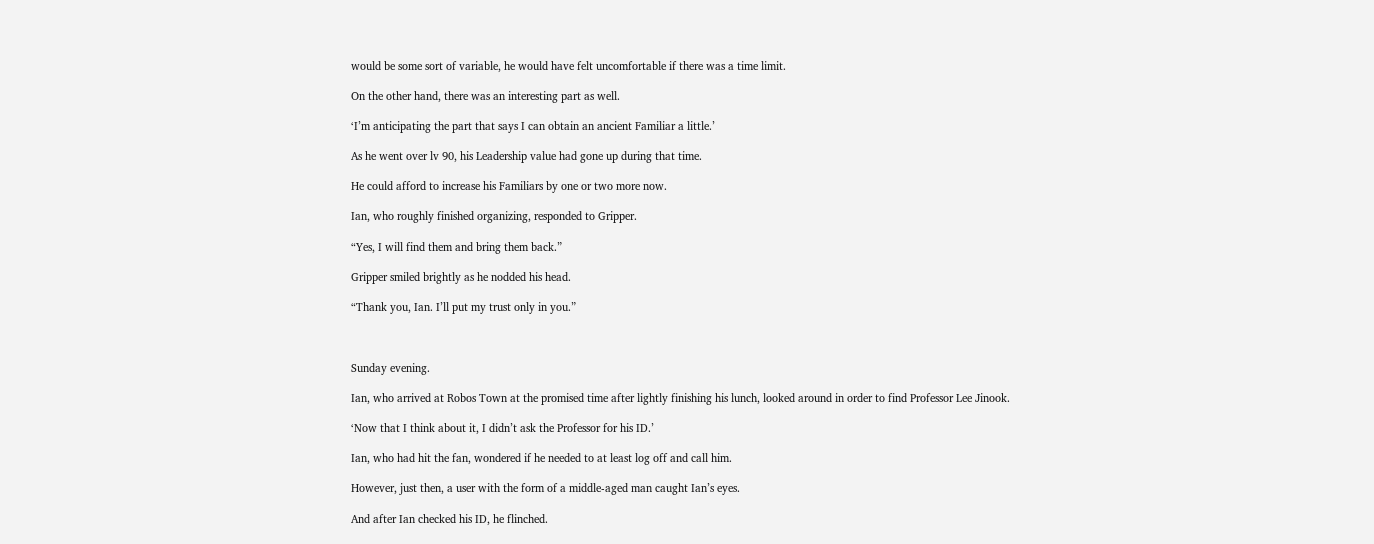would be some sort of variable, he would have felt uncomfortable if there was a time limit.

On the other hand, there was an interesting part as well.

‘I’m anticipating the part that says I can obtain an ancient Familiar a little.’

As he went over lv 90, his Leadership value had gone up during that time.

He could afford to increase his Familiars by one or two more now.

Ian, who roughly finished organizing, responded to Gripper.

“Yes, I will find them and bring them back.”

Gripper smiled brightly as he nodded his head.

“Thank you, Ian. I’ll put my trust only in you.”



Sunday evening.

Ian, who arrived at Robos Town at the promised time after lightly finishing his lunch, looked around in order to find Professor Lee Jinook.

‘Now that I think about it, I didn’t ask the Professor for his ID.’

Ian, who had hit the fan, wondered if he needed to at least log off and call him.

However, just then, a user with the form of a middle-aged man caught Ian’s eyes.

And after Ian checked his ID, he flinched.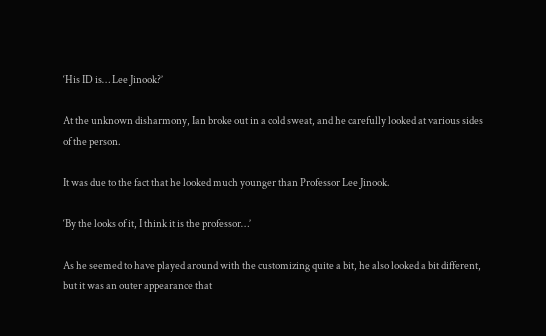‘His ID is… Lee Jinook?’

At the unknown disharmony, Ian broke out in a cold sweat, and he carefully looked at various sides of the person.

It was due to the fact that he looked much younger than Professor Lee Jinook.

‘By the looks of it, I think it is the professor…’

As he seemed to have played around with the customizing quite a bit, he also looked a bit different, but it was an outer appearance that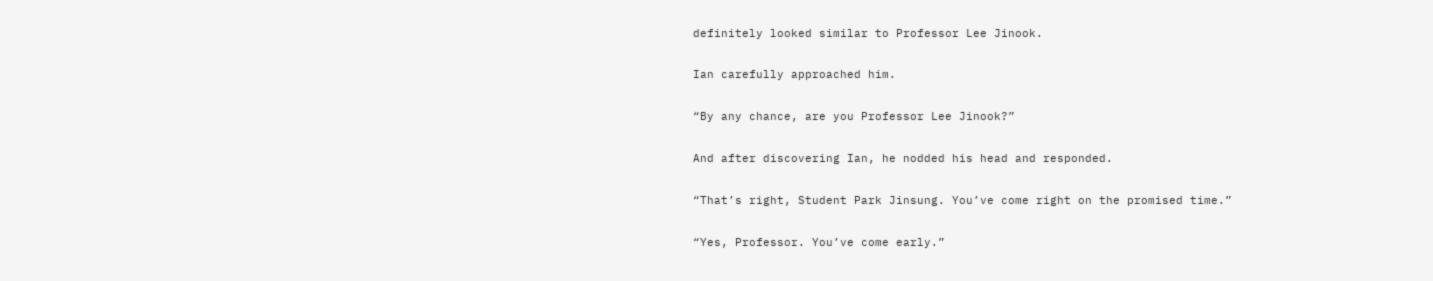definitely looked similar to Professor Lee Jinook.

Ian carefully approached him.

“By any chance, are you Professor Lee Jinook?”

And after discovering Ian, he nodded his head and responded.

“That’s right, Student Park Jinsung. You’ve come right on the promised time.”

“Yes, Professor. You’ve come early.”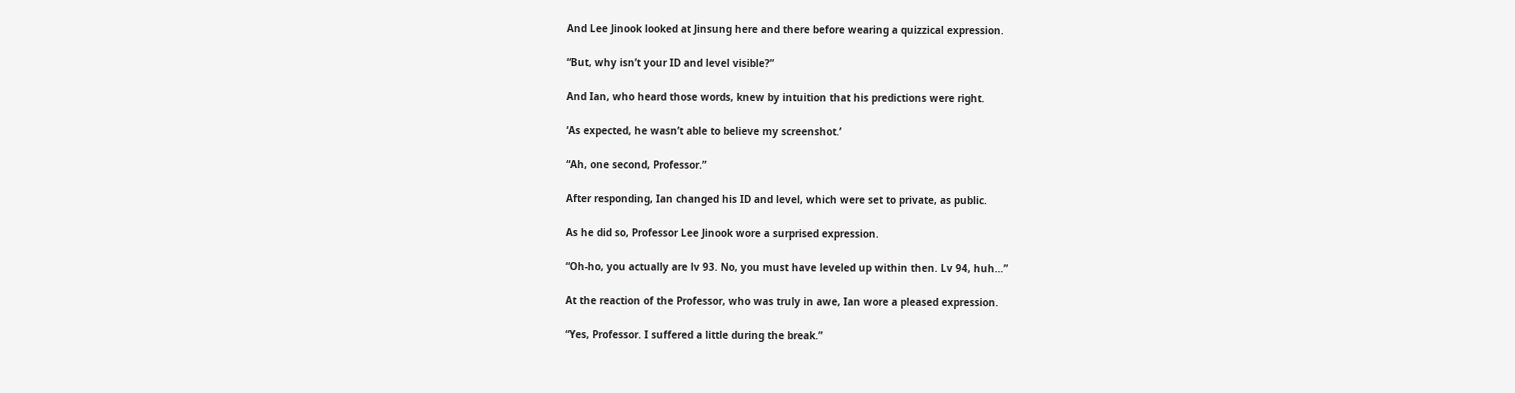And Lee Jinook looked at Jinsung here and there before wearing a quizzical expression.

“But, why isn’t your ID and level visible?”

And Ian, who heard those words, knew by intuition that his predictions were right.

‘As expected, he wasn’t able to believe my screenshot.’

“Ah, one second, Professor.”

After responding, Ian changed his ID and level, which were set to private, as public.

As he did so, Professor Lee Jinook wore a surprised expression.

“Oh-ho, you actually are lv 93. No, you must have leveled up within then. Lv 94, huh…”

At the reaction of the Professor, who was truly in awe, Ian wore a pleased expression.

“Yes, Professor. I suffered a little during the break.”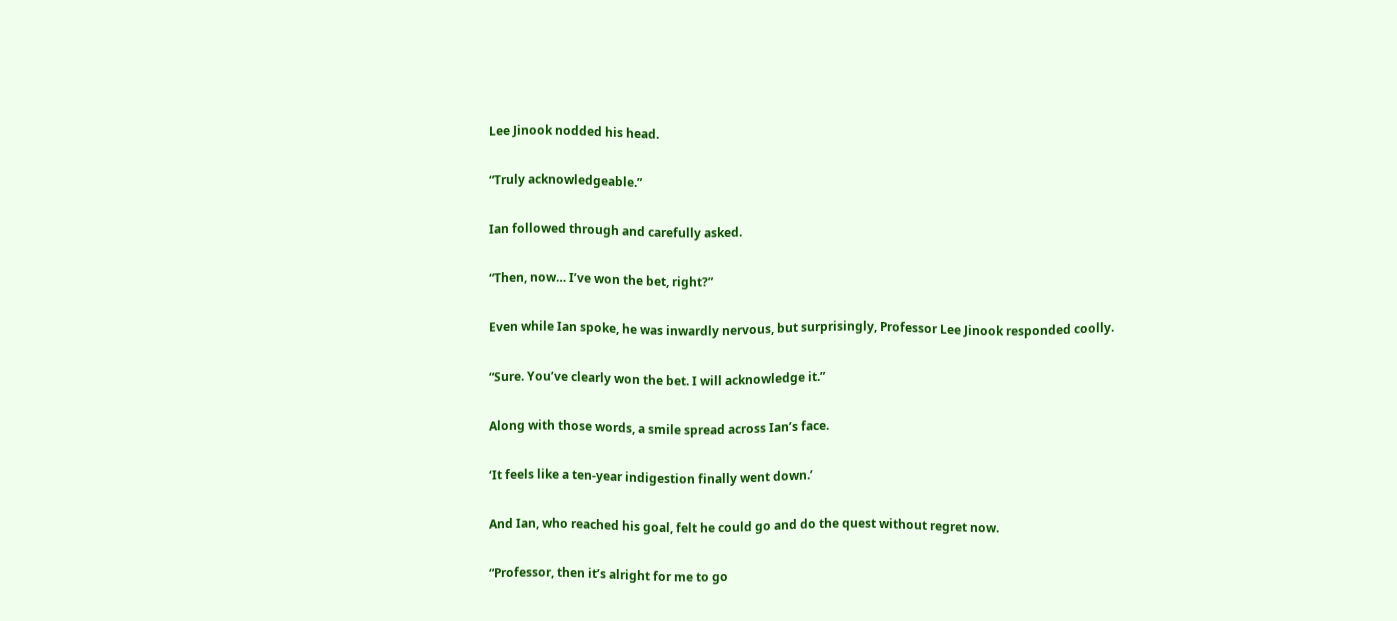Lee Jinook nodded his head.

“Truly acknowledgeable.”

Ian followed through and carefully asked.

“Then, now… I’ve won the bet, right?”

Even while Ian spoke, he was inwardly nervous, but surprisingly, Professor Lee Jinook responded coolly.

“Sure. You’ve clearly won the bet. I will acknowledge it.”

Along with those words, a smile spread across Ian’s face.

‘It feels like a ten-year indigestion finally went down.’

And Ian, who reached his goal, felt he could go and do the quest without regret now.

“Professor, then it’s alright for me to go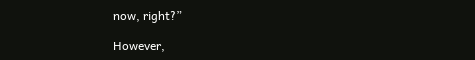now, right?”

However,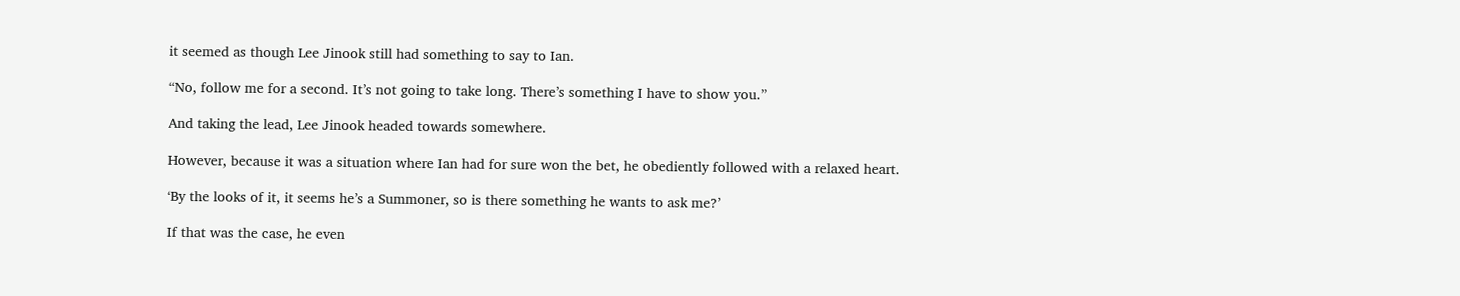it seemed as though Lee Jinook still had something to say to Ian.

“No, follow me for a second. It’s not going to take long. There’s something I have to show you.”

And taking the lead, Lee Jinook headed towards somewhere.

However, because it was a situation where Ian had for sure won the bet, he obediently followed with a relaxed heart.

‘By the looks of it, it seems he’s a Summoner, so is there something he wants to ask me?’

If that was the case, he even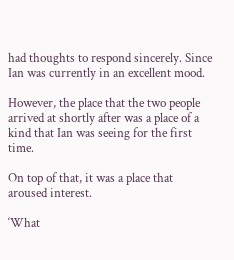had thoughts to respond sincerely. Since Ian was currently in an excellent mood.

However, the place that the two people arrived at shortly after was a place of a kind that Ian was seeing for the first time.

On top of that, it was a place that aroused interest.

‘What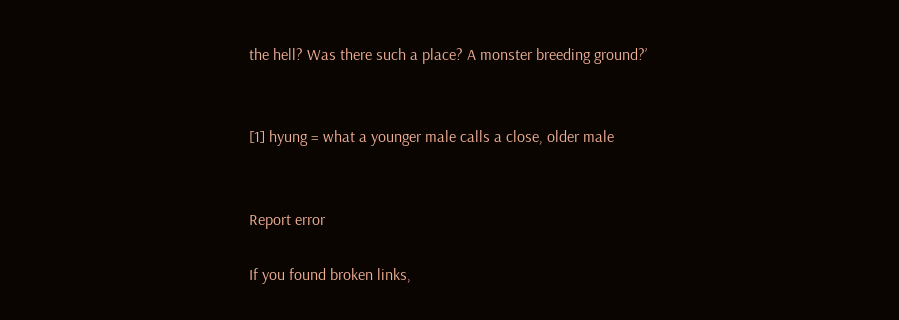the hell? Was there such a place? A monster breeding ground?’


[1] hyung = what a younger male calls a close, older male


Report error

If you found broken links,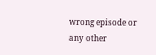wrong episode or any other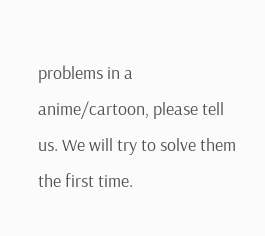problems in a anime/cartoon, please tell us. We will try to solve them the first time.